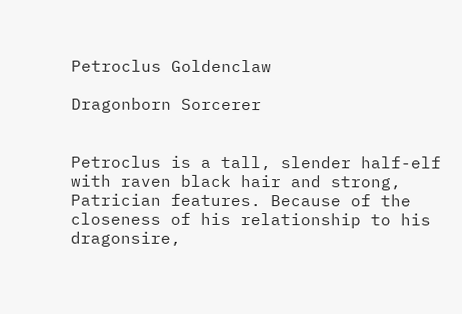Petroclus Goldenclaw

Dragonborn Sorcerer


Petroclus is a tall, slender half-elf with raven black hair and strong, Patrician features. Because of the closeness of his relationship to his dragonsire,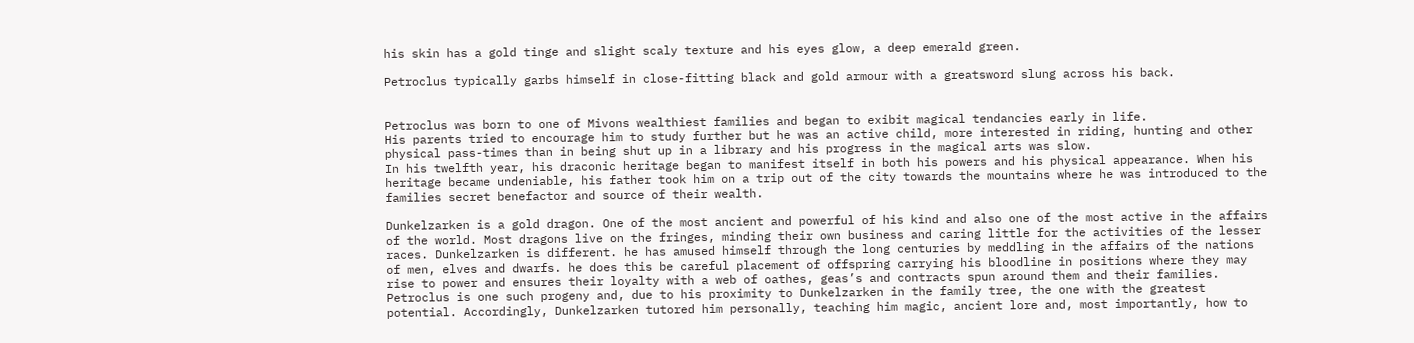his skin has a gold tinge and slight scaly texture and his eyes glow, a deep emerald green.

Petroclus typically garbs himself in close-fitting black and gold armour with a greatsword slung across his back.


Petroclus was born to one of Mivons wealthiest families and began to exibit magical tendancies early in life.
His parents tried to encourage him to study further but he was an active child, more interested in riding, hunting and other physical pass-times than in being shut up in a library and his progress in the magical arts was slow.
In his twelfth year, his draconic heritage began to manifest itself in both his powers and his physical appearance. When his heritage became undeniable, his father took him on a trip out of the city towards the mountains where he was introduced to the families secret benefactor and source of their wealth.

Dunkelzarken is a gold dragon. One of the most ancient and powerful of his kind and also one of the most active in the affairs of the world. Most dragons live on the fringes, minding their own business and caring little for the activities of the lesser races. Dunkelzarken is different. he has amused himself through the long centuries by meddling in the affairs of the nations of men, elves and dwarfs. he does this be careful placement of offspring carrying his bloodline in positions where they may rise to power and ensures their loyalty with a web of oathes, geas’s and contracts spun around them and their families.
Petroclus is one such progeny and, due to his proximity to Dunkelzarken in the family tree, the one with the greatest potential. Accordingly, Dunkelzarken tutored him personally, teaching him magic, ancient lore and, most importantly, how to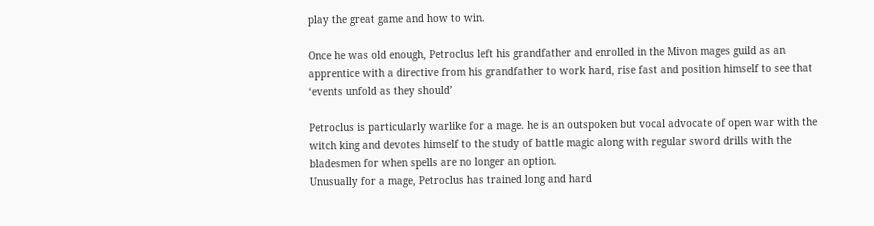play the great game and how to win.

Once he was old enough, Petroclus left his grandfather and enrolled in the Mivon mages guild as an apprentice with a directive from his grandfather to work hard, rise fast and position himself to see that ‘events unfold as they should’

Petroclus is particularly warlike for a mage. he is an outspoken but vocal advocate of open war with the witch king and devotes himself to the study of battle magic along with regular sword drills with the bladesmen for when spells are no longer an option.
Unusually for a mage, Petroclus has trained long and hard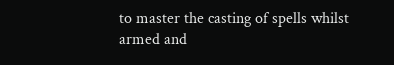to master the casting of spells whilst armed and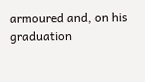armoured and, on his graduation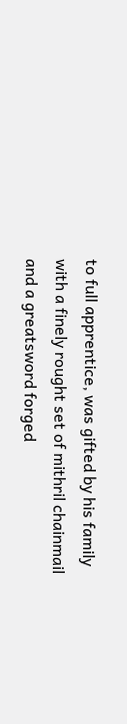to full apprentice, was gifted by his family with a finely rought set of mithril chainmail and a greatsword forged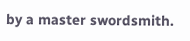by a master swordsmith.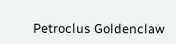Petroclus Goldenclaw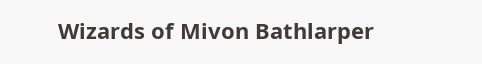Wizards of Mivon Bathlarper